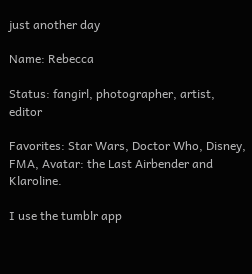just another day

Name: Rebecca

Status: fangirl, photographer, artist, editor

Favorites: Star Wars, Doctor Who, Disney, FMA, Avatar: the Last Airbender and Klaroline.

I use the tumblr app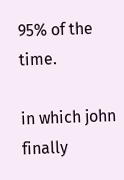95% of the time.

in which john finally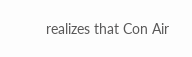realizes that Con Air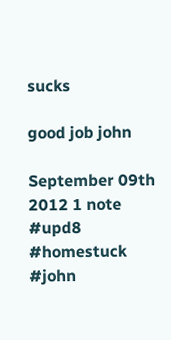sucks

good job john

September 09th 2012 1 note
#upd8 #homestuck #john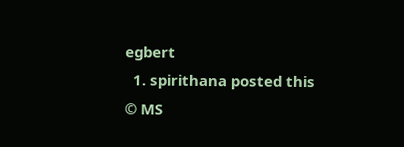egbert
  1. spirithana posted this
© MS